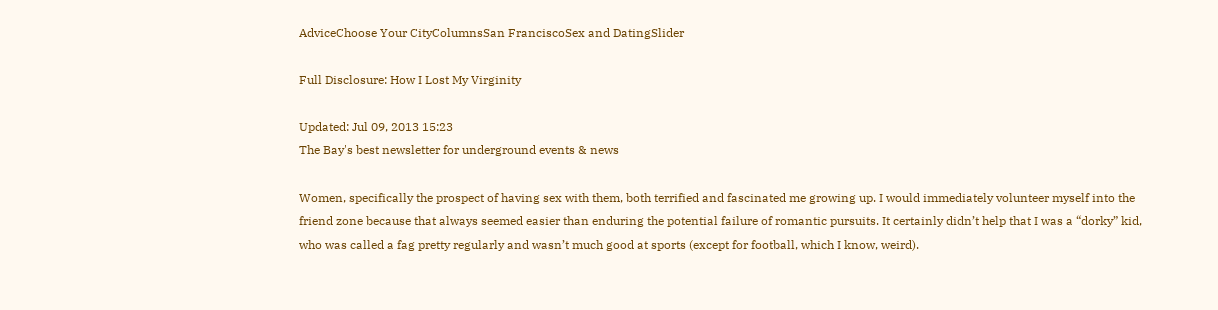AdviceChoose Your CityColumnsSan FranciscoSex and DatingSlider

Full Disclosure: How I Lost My Virginity

Updated: Jul 09, 2013 15:23
The Bay's best newsletter for underground events & news

Women, specifically the prospect of having sex with them, both terrified and fascinated me growing up. I would immediately volunteer myself into the friend zone because that always seemed easier than enduring the potential failure of romantic pursuits. It certainly didn’t help that I was a “dorky” kid, who was called a fag pretty regularly and wasn’t much good at sports (except for football, which I know, weird).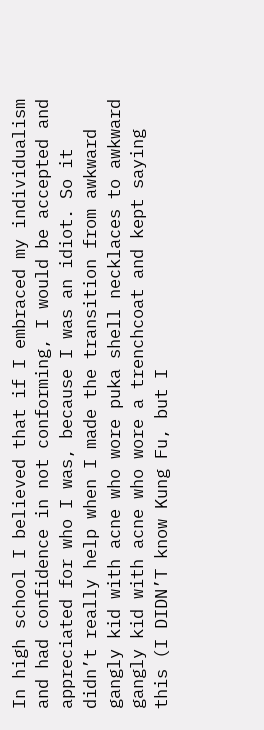In high school I believed that if I embraced my individualism and had confidence in not conforming, I would be accepted and appreciated for who I was, because I was an idiot. So it didn’t really help when I made the transition from awkward gangly kid with acne who wore puka shell necklaces to awkward gangly kid with acne who wore a trenchcoat and kept saying this (I DIDN’T know Kung Fu, but I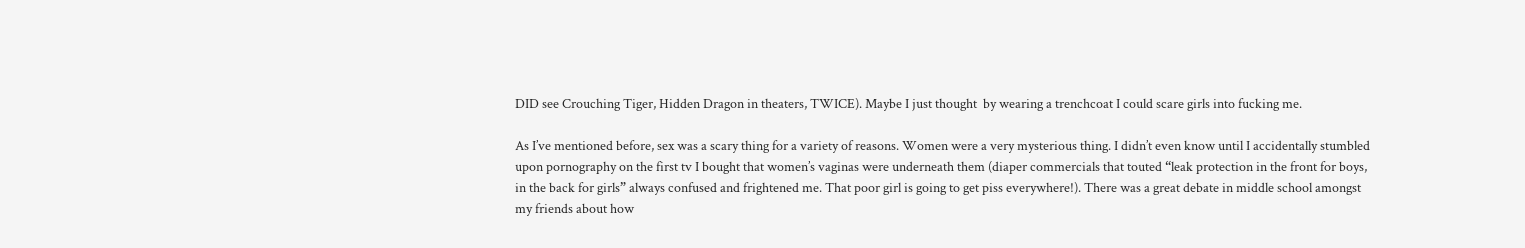DID see Crouching Tiger, Hidden Dragon in theaters, TWICE). Maybe I just thought  by wearing a trenchcoat I could scare girls into fucking me.

As I’ve mentioned before, sex was a scary thing for a variety of reasons. Women were a very mysterious thing. I didn’t even know until I accidentally stumbled upon pornography on the first tv I bought that women’s vaginas were underneath them (diaper commercials that touted “leak protection in the front for boys, in the back for girls” always confused and frightened me. That poor girl is going to get piss everywhere!). There was a great debate in middle school amongst my friends about how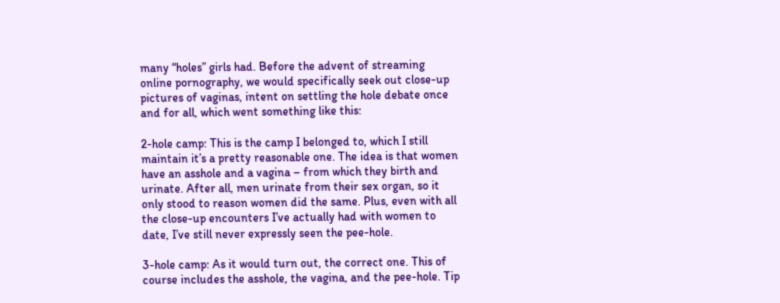many “holes” girls had. Before the advent of streaming online pornography, we would specifically seek out close-up pictures of vaginas, intent on settling the hole debate once and for all, which went something like this:

2-hole camp: This is the camp I belonged to, which I still maintain it’s a pretty reasonable one. The idea is that women have an asshole and a vagina – from which they birth and urinate. After all, men urinate from their sex organ, so it only stood to reason women did the same. Plus, even with all the close-up encounters I’ve actually had with women to date, I’ve still never expressly seen the pee-hole.

3-hole camp: As it would turn out, the correct one. This of course includes the asshole, the vagina, and the pee-hole. Tip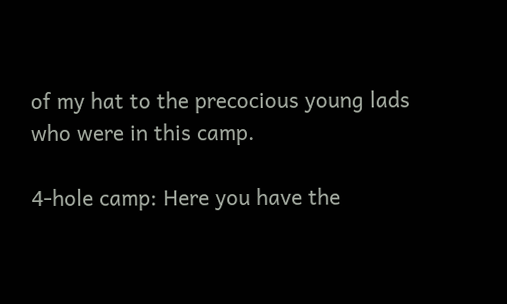of my hat to the precocious young lads who were in this camp.

4-hole camp: Here you have the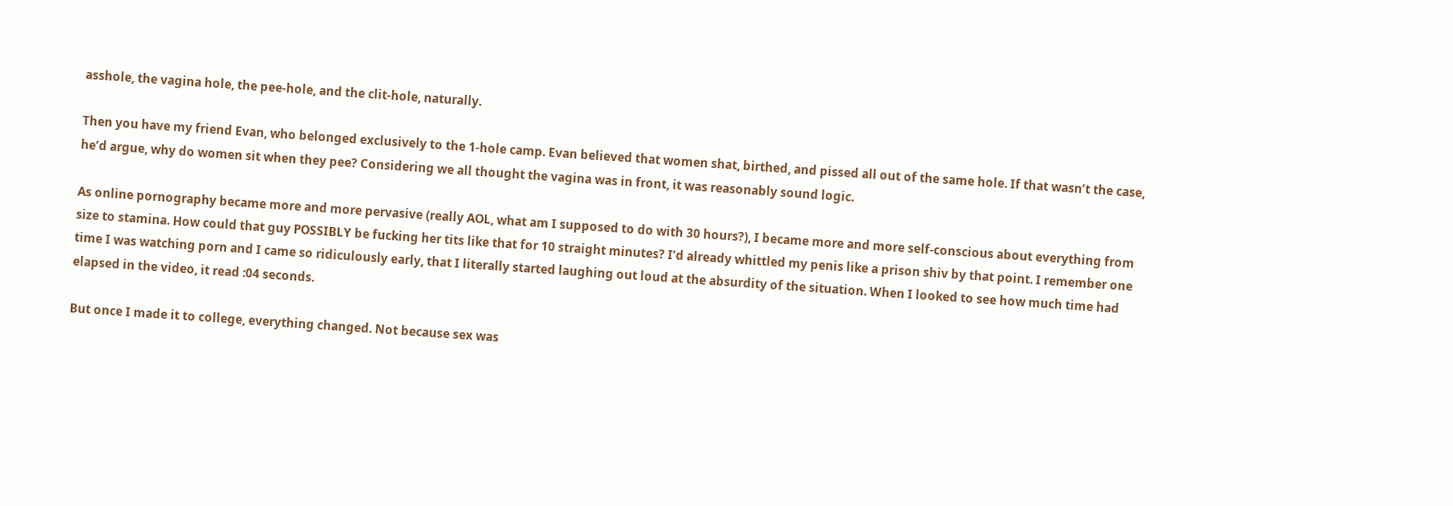asshole, the vagina hole, the pee-hole, and the clit-hole, naturally.

Then you have my friend Evan, who belonged exclusively to the 1-hole camp. Evan believed that women shat, birthed, and pissed all out of the same hole. If that wasn’t the case, he’d argue, why do women sit when they pee? Considering we all thought the vagina was in front, it was reasonably sound logic.

As online pornography became more and more pervasive (really AOL, what am I supposed to do with 30 hours?), I became more and more self-conscious about everything from size to stamina. How could that guy POSSIBLY be fucking her tits like that for 10 straight minutes? I’d already whittled my penis like a prison shiv by that point. I remember one time I was watching porn and I came so ridiculously early, that I literally started laughing out loud at the absurdity of the situation. When I looked to see how much time had elapsed in the video, it read :04 seconds.

But once I made it to college, everything changed. Not because sex was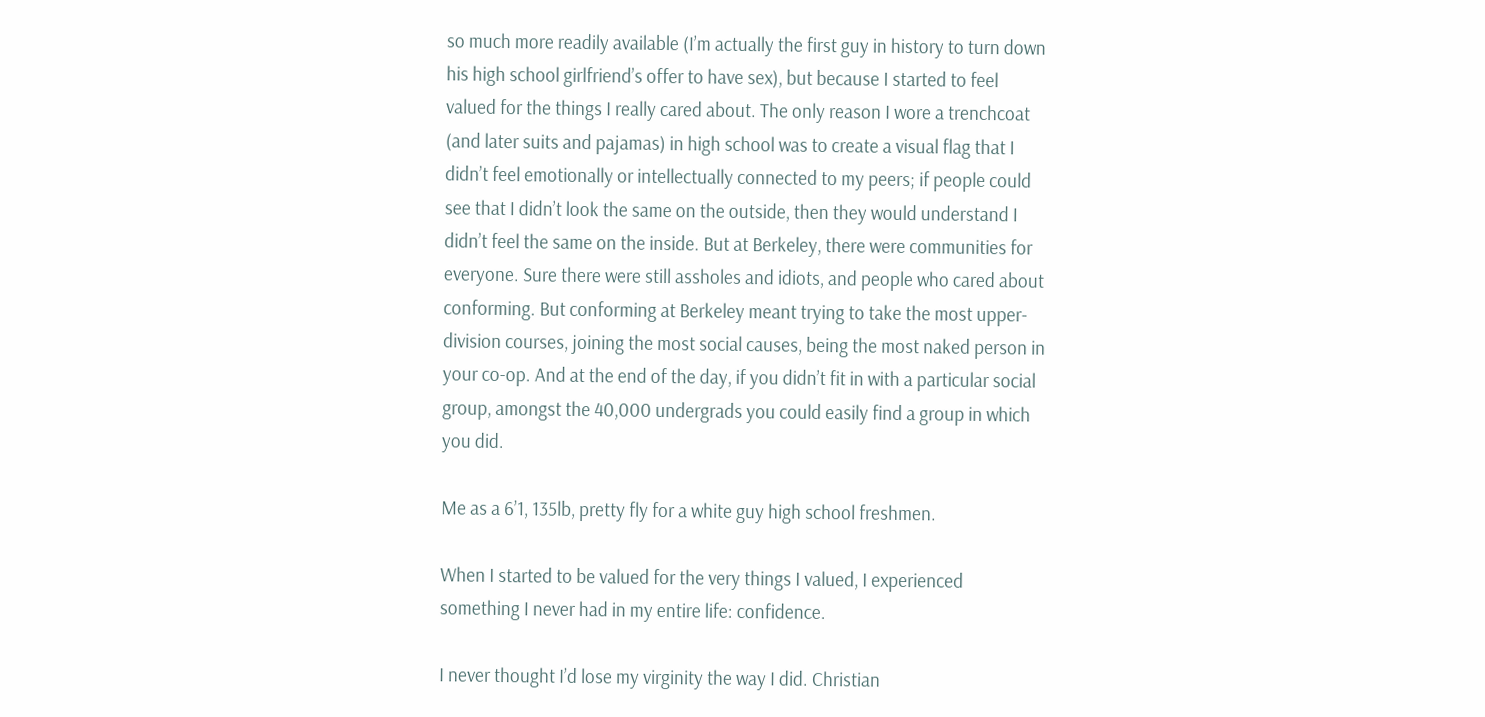so much more readily available (I’m actually the first guy in history to turn down his high school girlfriend’s offer to have sex), but because I started to feel valued for the things I really cared about. The only reason I wore a trenchcoat (and later suits and pajamas) in high school was to create a visual flag that I didn’t feel emotionally or intellectually connected to my peers; if people could see that I didn’t look the same on the outside, then they would understand I didn’t feel the same on the inside. But at Berkeley, there were communities for everyone. Sure there were still assholes and idiots, and people who cared about conforming. But conforming at Berkeley meant trying to take the most upper-division courses, joining the most social causes, being the most naked person in your co-op. And at the end of the day, if you didn’t fit in with a particular social group, amongst the 40,000 undergrads you could easily find a group in which you did.

Me as a 6’1, 135lb, pretty fly for a white guy high school freshmen.

When I started to be valued for the very things I valued, I experienced something I never had in my entire life: confidence.

I never thought I’d lose my virginity the way I did. Christian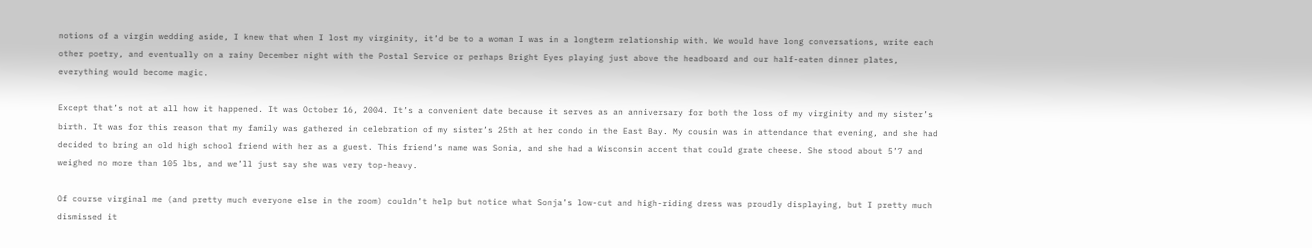notions of a virgin wedding aside, I knew that when I lost my virginity, it’d be to a woman I was in a longterm relationship with. We would have long conversations, write each other poetry, and eventually on a rainy December night with the Postal Service or perhaps Bright Eyes playing just above the headboard and our half-eaten dinner plates, everything would become magic.

Except that’s not at all how it happened. It was October 16, 2004. It’s a convenient date because it serves as an anniversary for both the loss of my virginity and my sister’s birth. It was for this reason that my family was gathered in celebration of my sister’s 25th at her condo in the East Bay. My cousin was in attendance that evening, and she had decided to bring an old high school friend with her as a guest. This friend’s name was Sonia, and she had a Wisconsin accent that could grate cheese. She stood about 5’7 and weighed no more than 105 lbs, and we’ll just say she was very top-heavy.

Of course virginal me (and pretty much everyone else in the room) couldn’t help but notice what Sonja’s low-cut and high-riding dress was proudly displaying, but I pretty much dismissed it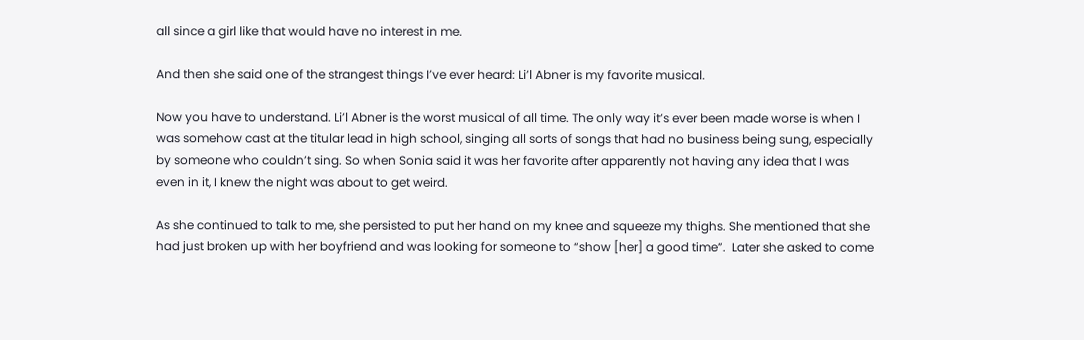all since a girl like that would have no interest in me.

And then she said one of the strangest things I’ve ever heard: Li’l Abner is my favorite musical.

Now you have to understand. Li’l Abner is the worst musical of all time. The only way it’s ever been made worse is when I was somehow cast at the titular lead in high school, singing all sorts of songs that had no business being sung, especially by someone who couldn’t sing. So when Sonia said it was her favorite after apparently not having any idea that I was even in it, I knew the night was about to get weird.

As she continued to talk to me, she persisted to put her hand on my knee and squeeze my thighs. She mentioned that she had just broken up with her boyfriend and was looking for someone to “show [her] a good time”.  Later she asked to come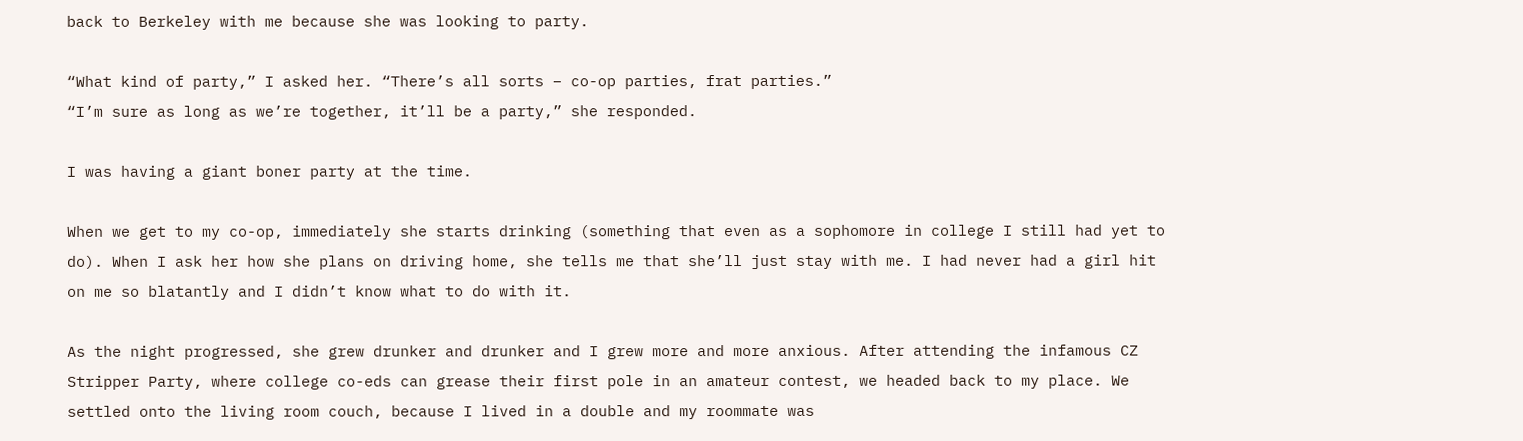back to Berkeley with me because she was looking to party.

“What kind of party,” I asked her. “There’s all sorts – co-op parties, frat parties.”
“I’m sure as long as we’re together, it’ll be a party,” she responded.

I was having a giant boner party at the time.

When we get to my co-op, immediately she starts drinking (something that even as a sophomore in college I still had yet to do). When I ask her how she plans on driving home, she tells me that she’ll just stay with me. I had never had a girl hit on me so blatantly and I didn’t know what to do with it.

As the night progressed, she grew drunker and drunker and I grew more and more anxious. After attending the infamous CZ Stripper Party, where college co-eds can grease their first pole in an amateur contest, we headed back to my place. We settled onto the living room couch, because I lived in a double and my roommate was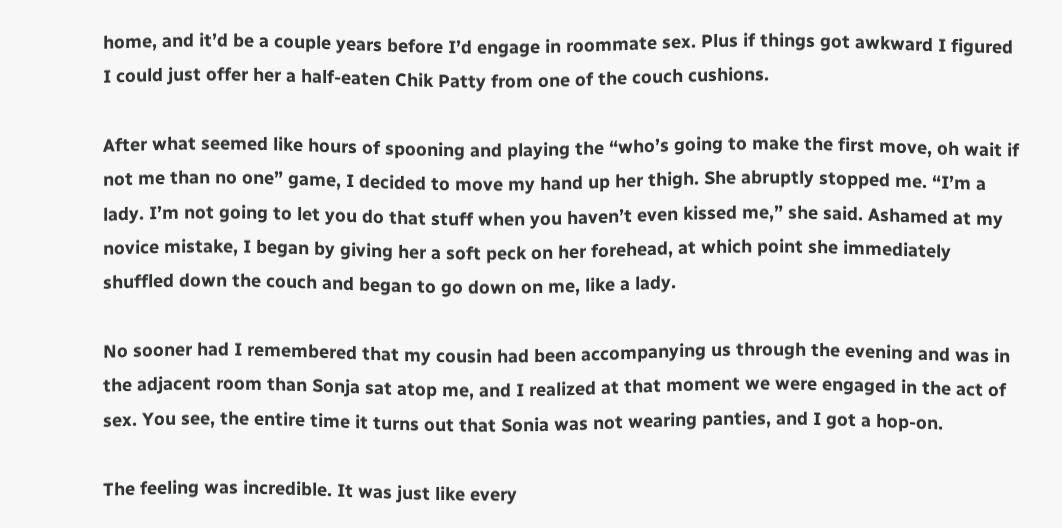home, and it’d be a couple years before I’d engage in roommate sex. Plus if things got awkward I figured I could just offer her a half-eaten Chik Patty from one of the couch cushions.

After what seemed like hours of spooning and playing the “who’s going to make the first move, oh wait if not me than no one” game, I decided to move my hand up her thigh. She abruptly stopped me. “I’m a lady. I’m not going to let you do that stuff when you haven’t even kissed me,” she said. Ashamed at my novice mistake, I began by giving her a soft peck on her forehead, at which point she immediately shuffled down the couch and began to go down on me, like a lady.

No sooner had I remembered that my cousin had been accompanying us through the evening and was in the adjacent room than Sonja sat atop me, and I realized at that moment we were engaged in the act of sex. You see, the entire time it turns out that Sonia was not wearing panties, and I got a hop-on.

The feeling was incredible. It was just like every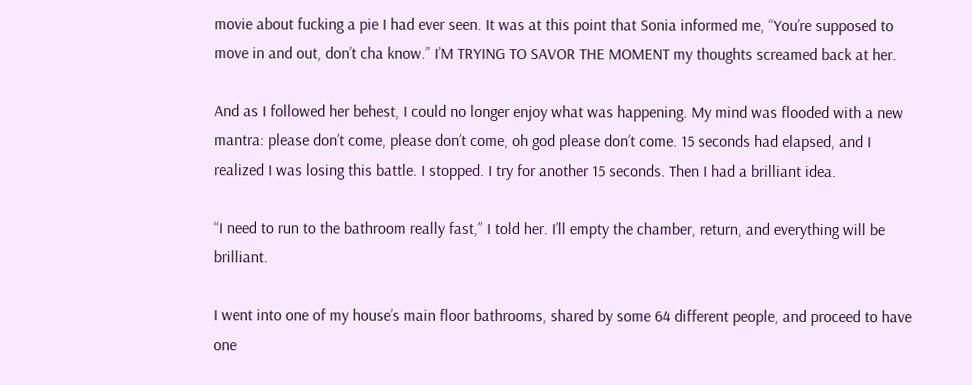movie about fucking a pie I had ever seen. It was at this point that Sonia informed me, “You’re supposed to move in and out, don’t cha know.” I’M TRYING TO SAVOR THE MOMENT my thoughts screamed back at her.

And as I followed her behest, I could no longer enjoy what was happening. My mind was flooded with a new mantra: please don’t come, please don’t come, oh god please don’t come. 15 seconds had elapsed, and I realized I was losing this battle. I stopped. I try for another 15 seconds. Then I had a brilliant idea.

“I need to run to the bathroom really fast,” I told her. I’ll empty the chamber, return, and everything will be brilliant.

I went into one of my house’s main floor bathrooms, shared by some 64 different people, and proceed to have one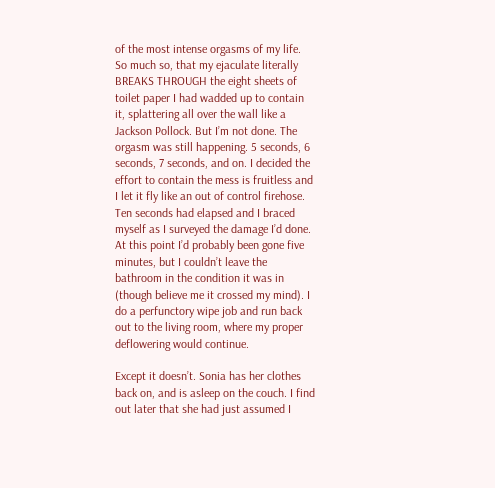of the most intense orgasms of my life. So much so, that my ejaculate literally BREAKS THROUGH the eight sheets of toilet paper I had wadded up to contain it, splattering all over the wall like a Jackson Pollock. But I’m not done. The orgasm was still happening. 5 seconds, 6 seconds, 7 seconds, and on. I decided the effort to contain the mess is fruitless and I let it fly like an out of control firehose. Ten seconds had elapsed and I braced myself as I surveyed the damage I’d done. At this point I’d probably been gone five minutes, but I couldn’t leave the bathroom in the condition it was in (though believe me it crossed my mind). I do a perfunctory wipe job and run back out to the living room, where my proper deflowering would continue.

Except it doesn’t. Sonia has her clothes back on, and is asleep on the couch. I find out later that she had just assumed I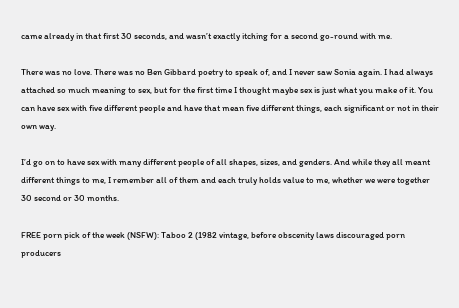came already in that first 30 seconds, and wasn’t exactly itching for a second go-round with me.

There was no love. There was no Ben Gibbard poetry to speak of, and I never saw Sonia again. I had always attached so much meaning to sex, but for the first time I thought maybe sex is just what you make of it. You can have sex with five different people and have that mean five different things, each significant or not in their own way.

I’d go on to have sex with many different people of all shapes, sizes, and genders. And while they all meant different things to me, I remember all of them and each truly holds value to me, whether we were together 30 second or 30 months.

FREE porn pick of the week (NSFW): Taboo 2 (1982 vintage, before obscenity laws discouraged porn producers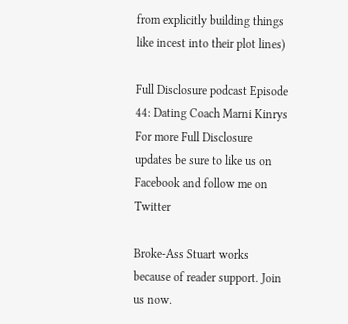from explicitly building things like incest into their plot lines)

Full Disclosure podcast Episode 44: Dating Coach Marni Kinrys
For more Full Disclosure updates be sure to like us on Facebook and follow me on Twitter

Broke-Ass Stuart works because of reader support. Join us now.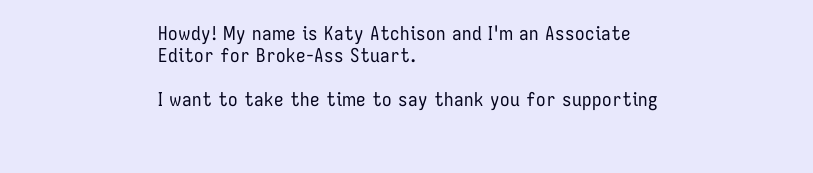Howdy! My name is Katy Atchison and I'm an Associate Editor for Broke-Ass Stuart.

I want to take the time to say thank you for supporting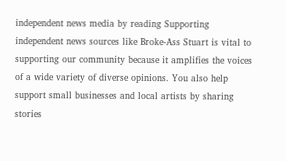independent news media by reading Supporting independent news sources like Broke-Ass Stuart is vital to supporting our community because it amplifies the voices of a wide variety of diverse opinions. You also help support small businesses and local artists by sharing stories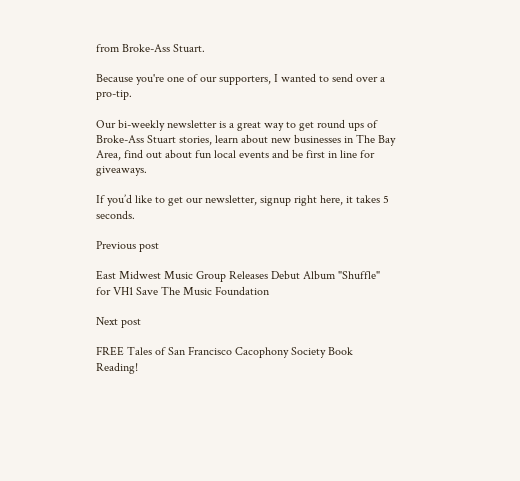from Broke-Ass Stuart.

Because you're one of our supporters, I wanted to send over a pro-tip.

Our bi-weekly newsletter is a great way to get round ups of Broke-Ass Stuart stories, learn about new businesses in The Bay Area, find out about fun local events and be first in line for giveaways.

If you’d like to get our newsletter, signup right here, it takes 5 seconds.

Previous post

East Midwest Music Group Releases Debut Album "Shuffle" for VH1 Save The Music Foundation

Next post

FREE Tales of San Francisco Cacophony Society Book Reading!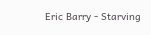Eric Barry - Starving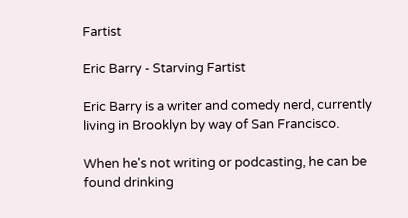Fartist

Eric Barry - Starving Fartist

Eric Barry is a writer and comedy nerd, currently living in Brooklyn by way of San Francisco.

When he's not writing or podcasting, he can be found drinking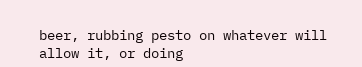beer, rubbing pesto on whatever will allow it, or doing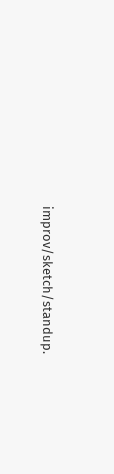improv/sketch/standup.